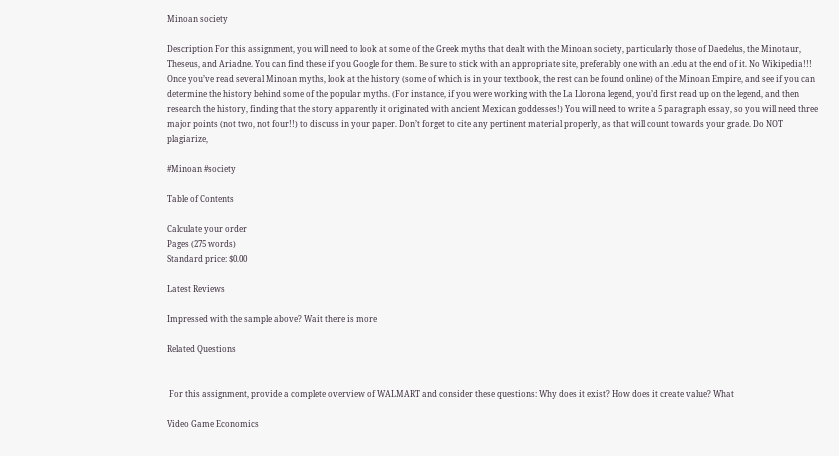Minoan society

Description For this assignment, you will need to look at some of the Greek myths that dealt with the Minoan society, particularly those of Daedelus, the Minotaur, Theseus, and Ariadne. You can find these if you Google for them. Be sure to stick with an appropriate site, preferably one with an .edu at the end of it. No Wikipedia!!! Once you’ve read several Minoan myths, look at the history (some of which is in your textbook, the rest can be found online) of the Minoan Empire, and see if you can determine the history behind some of the popular myths. (For instance, if you were working with the La Llorona legend, you’d first read up on the legend, and then research the history, finding that the story apparently it originated with ancient Mexican goddesses!) You will need to write a 5 paragraph essay, so you will need three major points (not two, not four!!) to discuss in your paper. Don’t forget to cite any pertinent material properly, as that will count towards your grade. Do NOT plagiarize,

#Minoan #society

Table of Contents

Calculate your order
Pages (275 words)
Standard price: $0.00

Latest Reviews

Impressed with the sample above? Wait there is more

Related Questions


 For this assignment, provide a complete overview of WALMART and consider these questions: Why does it exist? How does it create value? What

Video Game Economics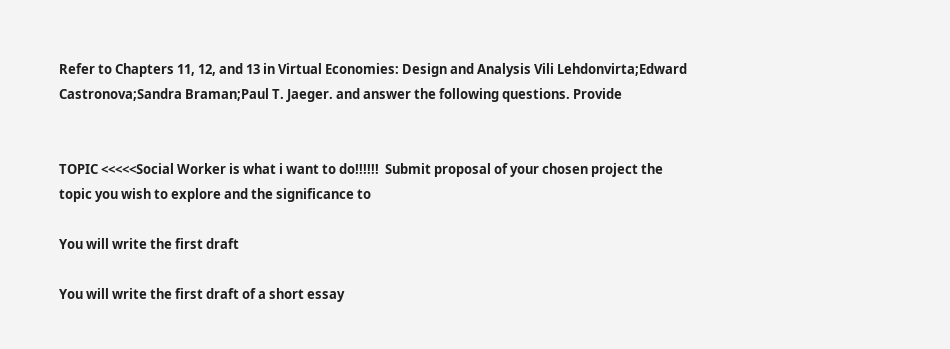Refer to Chapters 11, 12, and 13 in Virtual Economies: Design and Analysis Vili Lehdonvirta;Edward Castronova;Sandra Braman;Paul T. Jaeger. and answer the following questions. Provide


TOPIC <<<<<Social Worker is what i want to do!!!!!!  Submit proposal of your chosen project the topic you wish to explore and the significance to

You will write the first draft

You will write the first draft of a short essay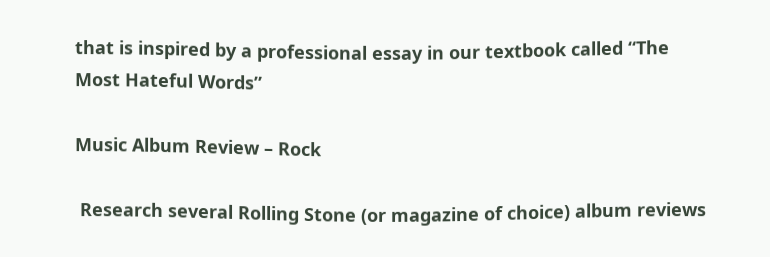that is inspired by a professional essay in our textbook called “The Most Hateful Words”

Music Album Review – Rock

 Research several Rolling Stone (or magazine of choice) album reviews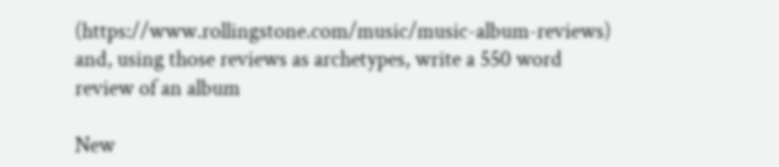(https://www.rollingstone.com/music/music-album-reviews) and, using those reviews as archetypes, write a 550 word review of an album

New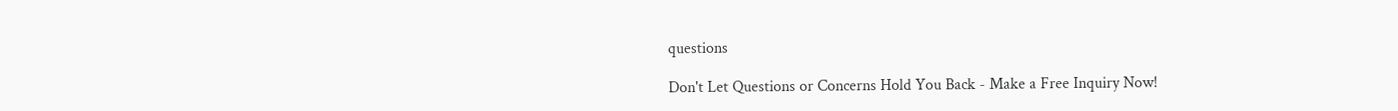questions

Don't Let Questions or Concerns Hold You Back - Make a Free Inquiry Now!